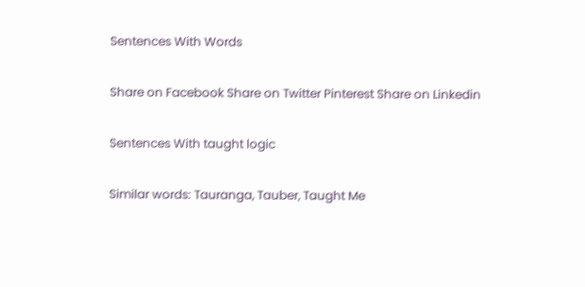Sentences With Words

Share on Facebook Share on Twitter Pinterest Share on Linkedin

Sentences With taught logic

Similar words: Tauranga, Tauber, Taught Me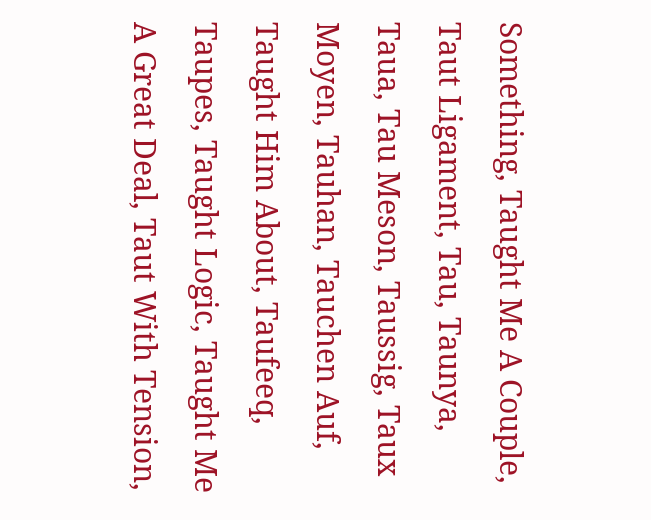Something, Taught Me A Couple, Taut Ligament, Tau, Taunya, Taua, Tau Meson, Taussig, Taux Moyen, Tauhan, Tauchen Auf, Taught Him About, Taufeeq, Taupes, Taught Logic, Taught Me A Great Deal, Taut With Tension,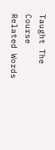Taught The Course
Related Words